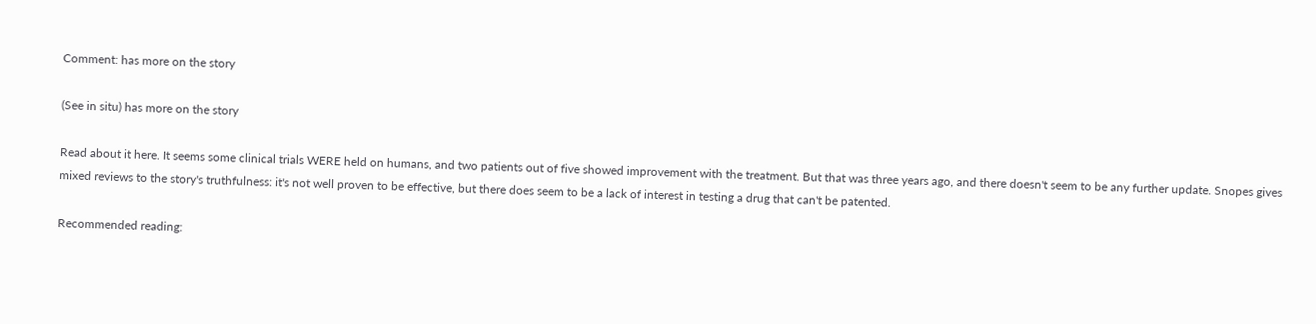Comment: has more on the story

(See in situ) has more on the story

Read about it here. It seems some clinical trials WERE held on humans, and two patients out of five showed improvement with the treatment. But that was three years ago, and there doesn't seem to be any further update. Snopes gives mixed reviews to the story's truthfulness: it's not well proven to be effective, but there does seem to be a lack of interest in testing a drug that can't be patented.

Recommended reading: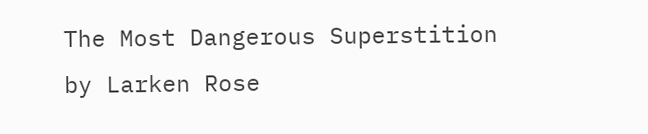The Most Dangerous Superstition by Larken Rose